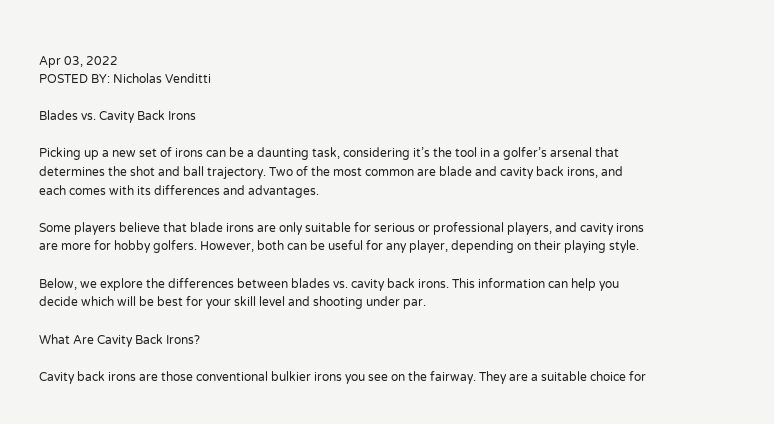Apr 03, 2022
POSTED BY: Nicholas Venditti

Blades vs. Cavity Back Irons

Picking up a new set of irons can be a daunting task, considering it’s the tool in a golfer’s arsenal that determines the shot and ball trajectory. Two of the most common are blade and cavity back irons, and each comes with its differences and advantages.

Some players believe that blade irons are only suitable for serious or professional players, and cavity irons are more for hobby golfers. However, both can be useful for any player, depending on their playing style.

Below, we explore the differences between blades vs. cavity back irons. This information can help you decide which will be best for your skill level and shooting under par.

What Are Cavity Back Irons?

Cavity back irons are those conventional bulkier irons you see on the fairway. They are a suitable choice for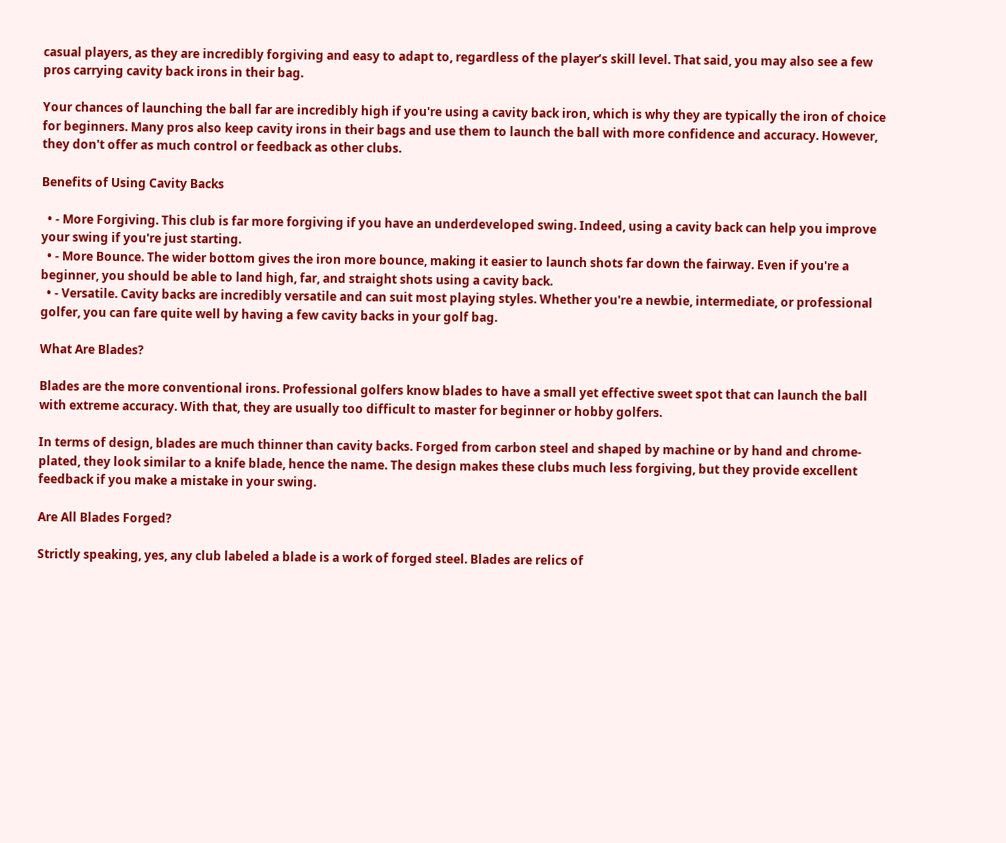casual players, as they are incredibly forgiving and easy to adapt to, regardless of the player’s skill level. That said, you may also see a few pros carrying cavity back irons in their bag.

Your chances of launching the ball far are incredibly high if you're using a cavity back iron, which is why they are typically the iron of choice for beginners. Many pros also keep cavity irons in their bags and use them to launch the ball with more confidence and accuracy. However, they don't offer as much control or feedback as other clubs.

Benefits of Using Cavity Backs

  • - More Forgiving. This club is far more forgiving if you have an underdeveloped swing. Indeed, using a cavity back can help you improve your swing if you're just starting.
  • - More Bounce. The wider bottom gives the iron more bounce, making it easier to launch shots far down the fairway. Even if you're a beginner, you should be able to land high, far, and straight shots using a cavity back.
  • - Versatile. Cavity backs are incredibly versatile and can suit most playing styles. Whether you're a newbie, intermediate, or professional golfer, you can fare quite well by having a few cavity backs in your golf bag.

What Are Blades?

Blades are the more conventional irons. Professional golfers know blades to have a small yet effective sweet spot that can launch the ball with extreme accuracy. With that, they are usually too difficult to master for beginner or hobby golfers.

In terms of design, blades are much thinner than cavity backs. Forged from carbon steel and shaped by machine or by hand and chrome-plated, they look similar to a knife blade, hence the name. The design makes these clubs much less forgiving, but they provide excellent feedback if you make a mistake in your swing.

Are All Blades Forged?

Strictly speaking, yes, any club labeled a blade is a work of forged steel. Blades are relics of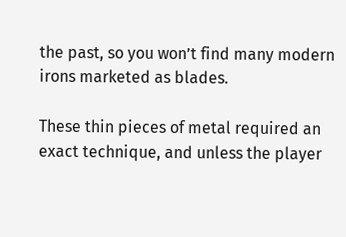the past, so you won’t find many modern irons marketed as blades.

These thin pieces of metal required an exact technique, and unless the player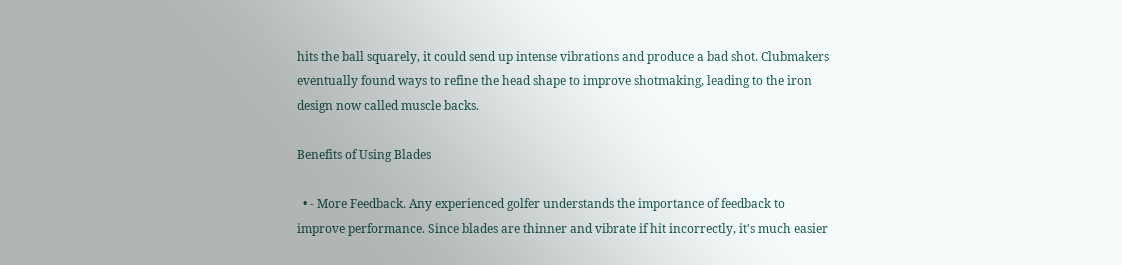hits the ball squarely, it could send up intense vibrations and produce a bad shot. Clubmakers eventually found ways to refine the head shape to improve shotmaking, leading to the iron design now called muscle backs.

Benefits of Using Blades

  • - More Feedback. Any experienced golfer understands the importance of feedback to improve performance. Since blades are thinner and vibrate if hit incorrectly, it's much easier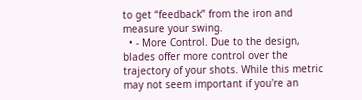to get “feedback” from the iron and measure your swing.
  • - More Control. Due to the design, blades offer more control over the trajectory of your shots. While this metric may not seem important if you're an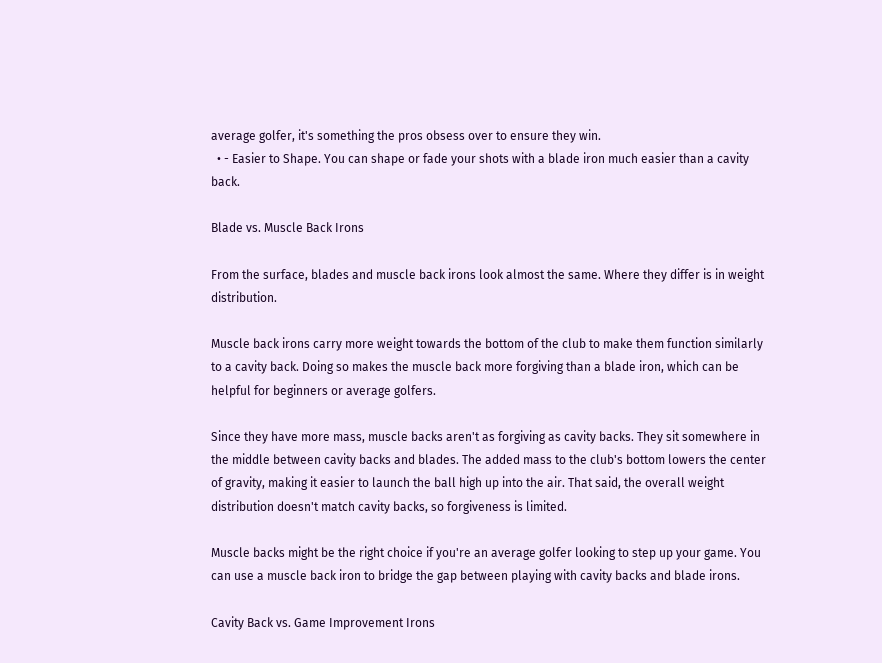average golfer, it's something the pros obsess over to ensure they win.
  • - Easier to Shape. You can shape or fade your shots with a blade iron much easier than a cavity back.

Blade vs. Muscle Back Irons

From the surface, blades and muscle back irons look almost the same. Where they differ is in weight distribution.

Muscle back irons carry more weight towards the bottom of the club to make them function similarly to a cavity back. Doing so makes the muscle back more forgiving than a blade iron, which can be helpful for beginners or average golfers.

Since they have more mass, muscle backs aren't as forgiving as cavity backs. They sit somewhere in the middle between cavity backs and blades. The added mass to the club's bottom lowers the center of gravity, making it easier to launch the ball high up into the air. That said, the overall weight distribution doesn't match cavity backs, so forgiveness is limited.

Muscle backs might be the right choice if you're an average golfer looking to step up your game. You can use a muscle back iron to bridge the gap between playing with cavity backs and blade irons.

Cavity Back vs. Game Improvement Irons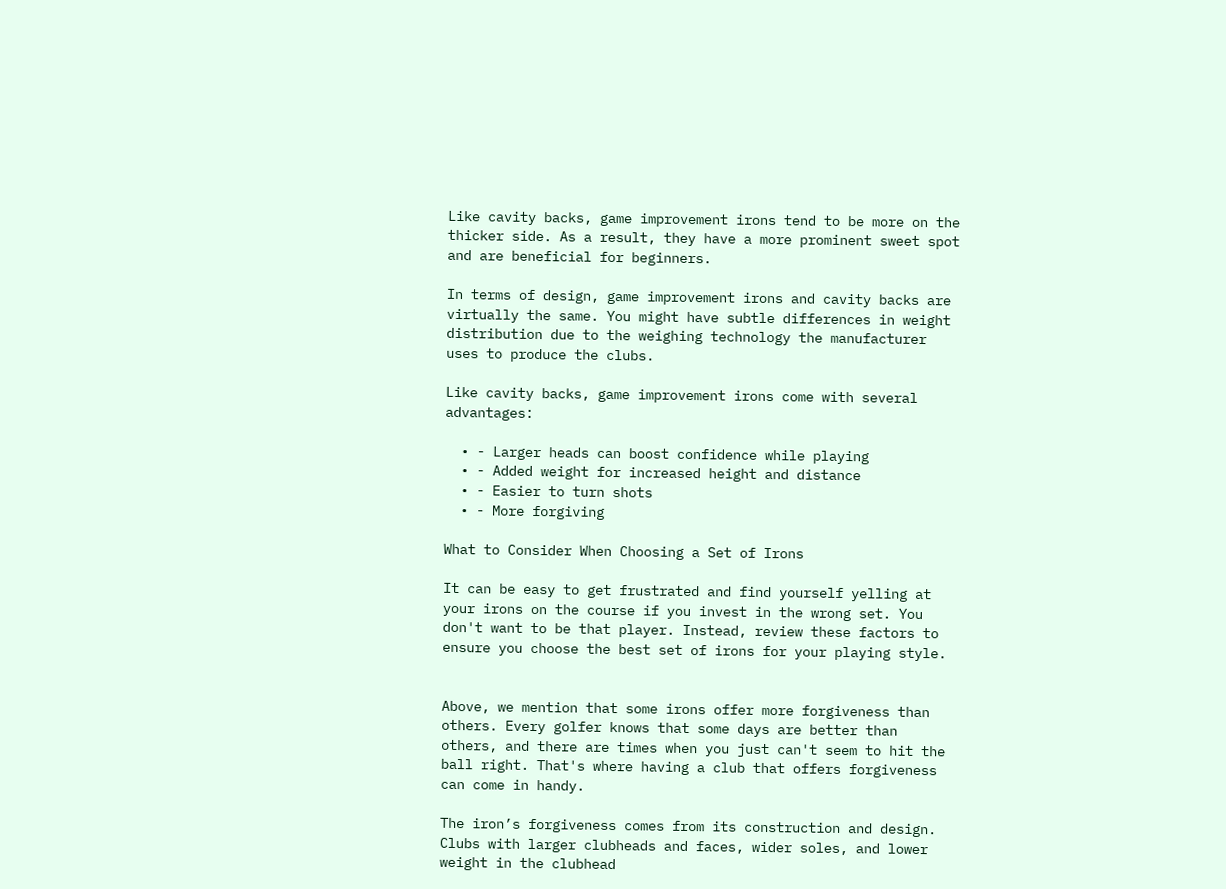Like cavity backs, game improvement irons tend to be more on the thicker side. As a result, they have a more prominent sweet spot and are beneficial for beginners.

In terms of design, game improvement irons and cavity backs are virtually the same. You might have subtle differences in weight distribution due to the weighing technology the manufacturer uses to produce the clubs.

Like cavity backs, game improvement irons come with several advantages:

  • - Larger heads can boost confidence while playing
  • - Added weight for increased height and distance
  • - Easier to turn shots
  • - More forgiving

What to Consider When Choosing a Set of Irons

It can be easy to get frustrated and find yourself yelling at your irons on the course if you invest in the wrong set. You don't want to be that player. Instead, review these factors to ensure you choose the best set of irons for your playing style.


Above, we mention that some irons offer more forgiveness than others. Every golfer knows that some days are better than others, and there are times when you just can't seem to hit the ball right. That's where having a club that offers forgiveness can come in handy.

The iron’s forgiveness comes from its construction and design. Clubs with larger clubheads and faces, wider soles, and lower weight in the clubhead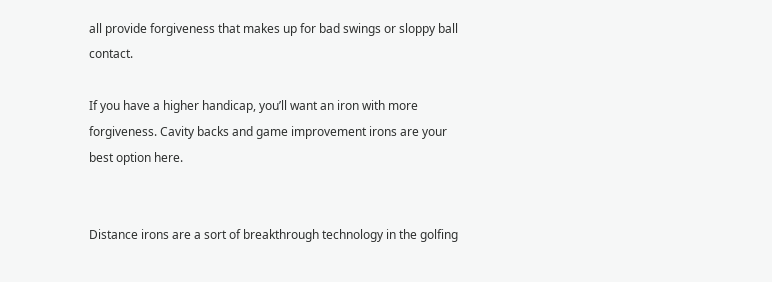all provide forgiveness that makes up for bad swings or sloppy ball contact.

If you have a higher handicap, you’ll want an iron with more forgiveness. Cavity backs and game improvement irons are your best option here.


Distance irons are a sort of breakthrough technology in the golfing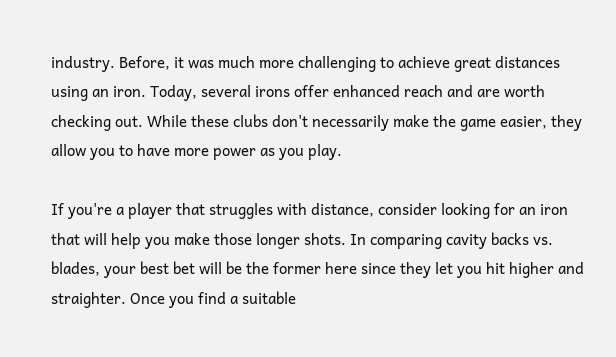industry. Before, it was much more challenging to achieve great distances using an iron. Today, several irons offer enhanced reach and are worth checking out. While these clubs don't necessarily make the game easier, they allow you to have more power as you play.

If you're a player that struggles with distance, consider looking for an iron that will help you make those longer shots. In comparing cavity backs vs. blades, your best bet will be the former here since they let you hit higher and straighter. Once you find a suitable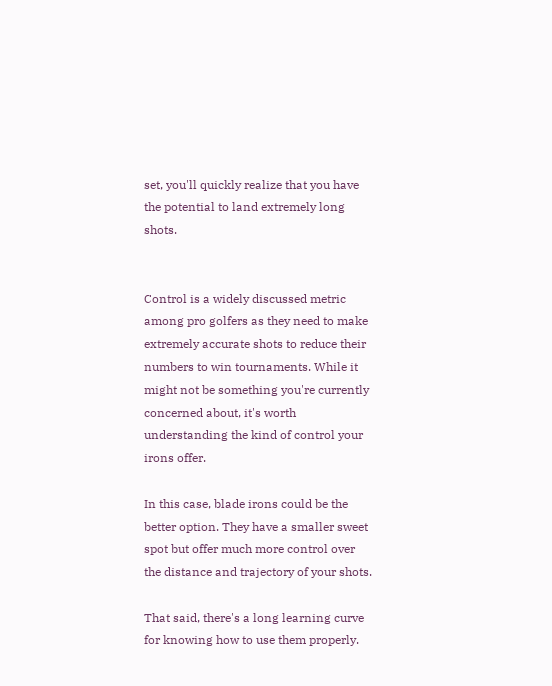set, you'll quickly realize that you have the potential to land extremely long shots.


Control is a widely discussed metric among pro golfers as they need to make extremely accurate shots to reduce their numbers to win tournaments. While it might not be something you're currently concerned about, it's worth understanding the kind of control your irons offer.

In this case, blade irons could be the better option. They have a smaller sweet spot but offer much more control over the distance and trajectory of your shots.

That said, there's a long learning curve for knowing how to use them properly.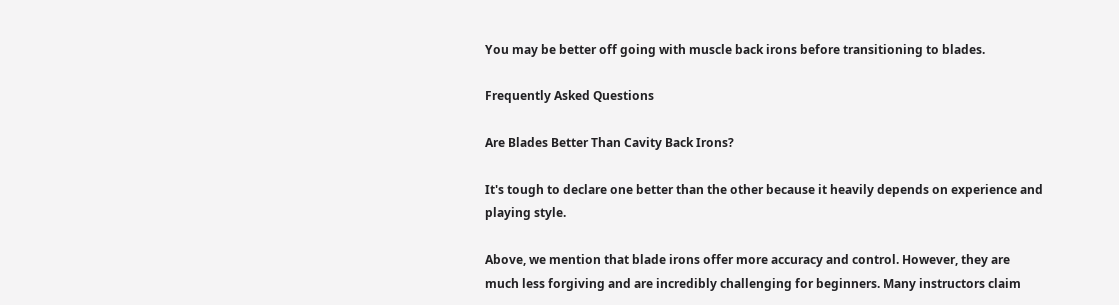You may be better off going with muscle back irons before transitioning to blades.

Frequently Asked Questions

Are Blades Better Than Cavity Back Irons?

It's tough to declare one better than the other because it heavily depends on experience and playing style.

Above, we mention that blade irons offer more accuracy and control. However, they are much less forgiving and are incredibly challenging for beginners. Many instructors claim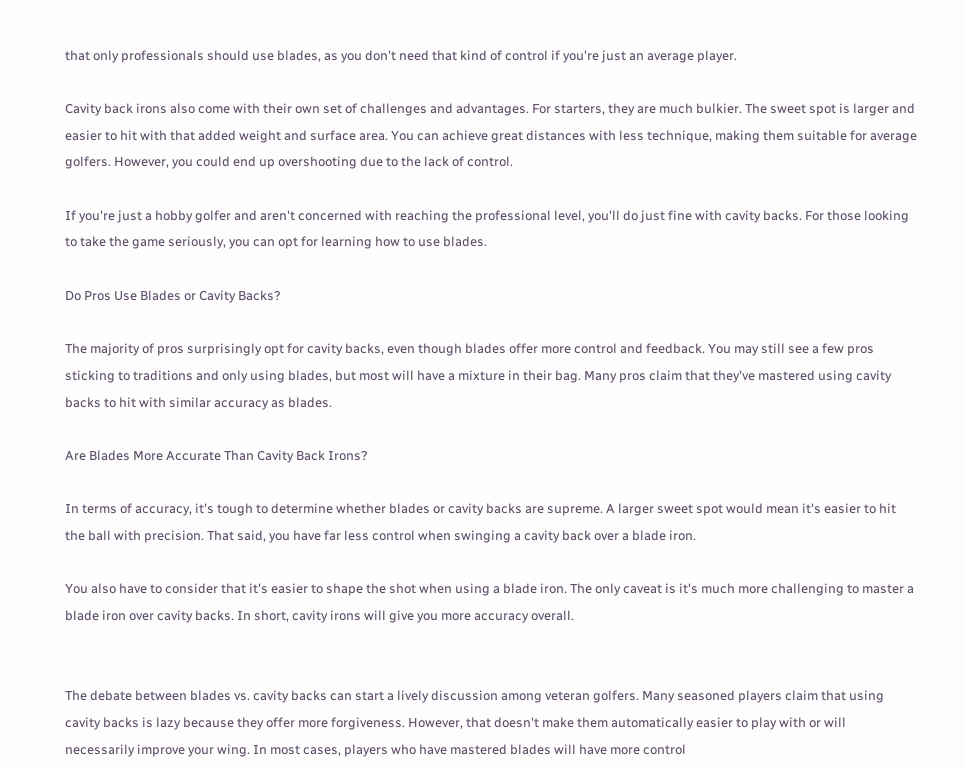that only professionals should use blades, as you don't need that kind of control if you're just an average player.

Cavity back irons also come with their own set of challenges and advantages. For starters, they are much bulkier. The sweet spot is larger and easier to hit with that added weight and surface area. You can achieve great distances with less technique, making them suitable for average golfers. However, you could end up overshooting due to the lack of control.

If you're just a hobby golfer and aren't concerned with reaching the professional level, you'll do just fine with cavity backs. For those looking to take the game seriously, you can opt for learning how to use blades.

Do Pros Use Blades or Cavity Backs?

The majority of pros surprisingly opt for cavity backs, even though blades offer more control and feedback. You may still see a few pros sticking to traditions and only using blades, but most will have a mixture in their bag. Many pros claim that they've mastered using cavity backs to hit with similar accuracy as blades.

Are Blades More Accurate Than Cavity Back Irons?

In terms of accuracy, it's tough to determine whether blades or cavity backs are supreme. A larger sweet spot would mean it's easier to hit the ball with precision. That said, you have far less control when swinging a cavity back over a blade iron.

You also have to consider that it's easier to shape the shot when using a blade iron. The only caveat is it's much more challenging to master a blade iron over cavity backs. In short, cavity irons will give you more accuracy overall.


The debate between blades vs. cavity backs can start a lively discussion among veteran golfers. Many seasoned players claim that using cavity backs is lazy because they offer more forgiveness. However, that doesn't make them automatically easier to play with or will necessarily improve your wing. In most cases, players who have mastered blades will have more control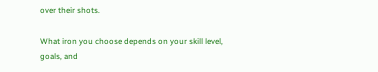over their shots.

What iron you choose depends on your skill level, goals, and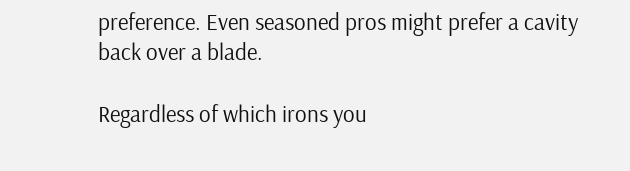preference. Even seasoned pros might prefer a cavity back over a blade.

Regardless of which irons you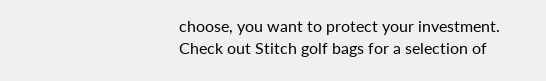choose, you want to protect your investment. Check out Stitch golf bags for a selection of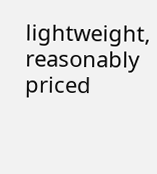lightweight, reasonably priced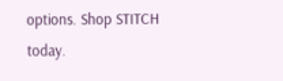options. Shop STITCH today.